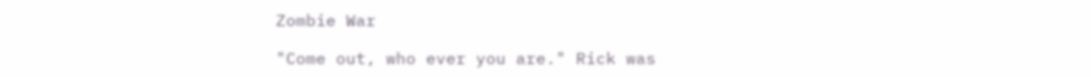Zombie War

"Come out, who ever you are." Rick was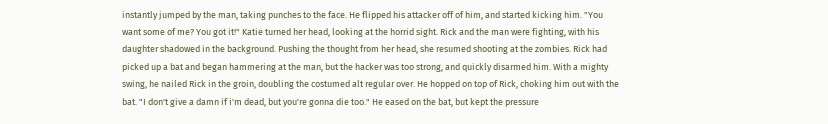instantly jumped by the man, taking punches to the face. He flipped his attacker off of him, and started kicking him. "You want some of me? You got it!" Katie turned her head, looking at the horrid sight. Rick and the man were fighting, with his daughter shadowed in the background. Pushing the thought from her head, she resumed shooting at the zombies. Rick had picked up a bat and began hammering at the man, but the hacker was too strong, and quickly disarmed him. With a mighty swing, he nailed Rick in the groin, doubling the costumed alt regular over. He hopped on top of Rick, choking him out with the bat. "I don't give a damn if i'm dead, but you're gonna die too." He eased on the bat, but kept the pressure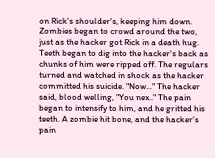on Rick's shoulder's, keeping him down. Zombies began to crowd around the two, just as the hacker got Rick in a death hug. Teeth began to dig into the hacker's back as chunks of him were ripped off. The regulars turned and watched in shock as the hacker committed his suicide. "Now..." The hacker said, blood welling, "You nex.." The pain began to intensify to him, and he gritted his teeth. A zombie hit bone, and the hacker's pain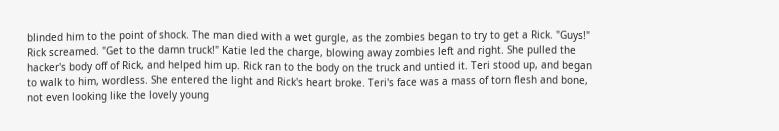blinded him to the point of shock. The man died with a wet gurgle, as the zombies began to try to get a Rick. "Guys!" Rick screamed. "Get to the damn truck!" Katie led the charge, blowing away zombies left and right. She pulled the hacker's body off of Rick, and helped him up. Rick ran to the body on the truck and untied it. Teri stood up, and began to walk to him, wordless. She entered the light and Rick's heart broke. Teri's face was a mass of torn flesh and bone, not even looking like the lovely young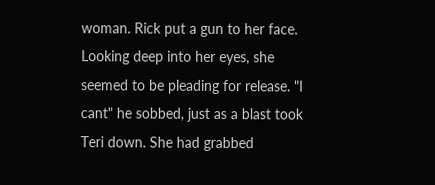woman. Rick put a gun to her face. Looking deep into her eyes, she seemed to be pleading for release. "I cant" he sobbed, just as a blast took Teri down. She had grabbed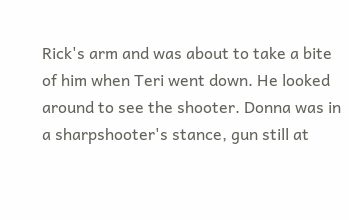Rick's arm and was about to take a bite of him when Teri went down. He looked around to see the shooter. Donna was in a sharpshooter's stance, gun still at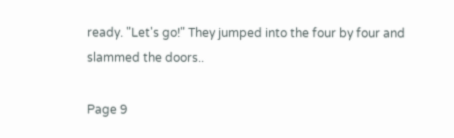ready. "Let's go!" They jumped into the four by four and slammed the doors..

Page 9